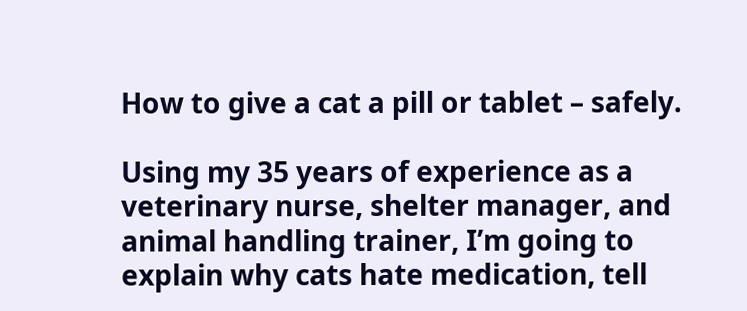How to give a cat a pill or tablet – safely.

Using my 35 years of experience as a veterinary nurse, shelter manager, and animal handling trainer, I’m going to explain why cats hate medication, tell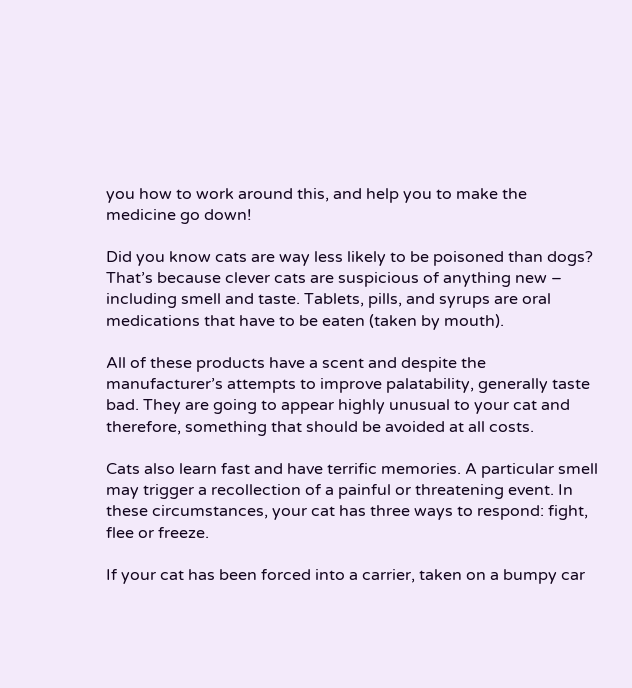you how to work around this, and help you to make the medicine go down!

Did you know cats are way less likely to be poisoned than dogs? That’s because clever cats are suspicious of anything new – including smell and taste. Tablets, pills, and syrups are oral medications that have to be eaten (taken by mouth).

All of these products have a scent and despite the manufacturer’s attempts to improve palatability, generally taste bad. They are going to appear highly unusual to your cat and therefore, something that should be avoided at all costs.

Cats also learn fast and have terrific memories. A particular smell may trigger a recollection of a painful or threatening event. In these circumstances, your cat has three ways to respond: fight, flee or freeze.

If your cat has been forced into a carrier, taken on a bumpy car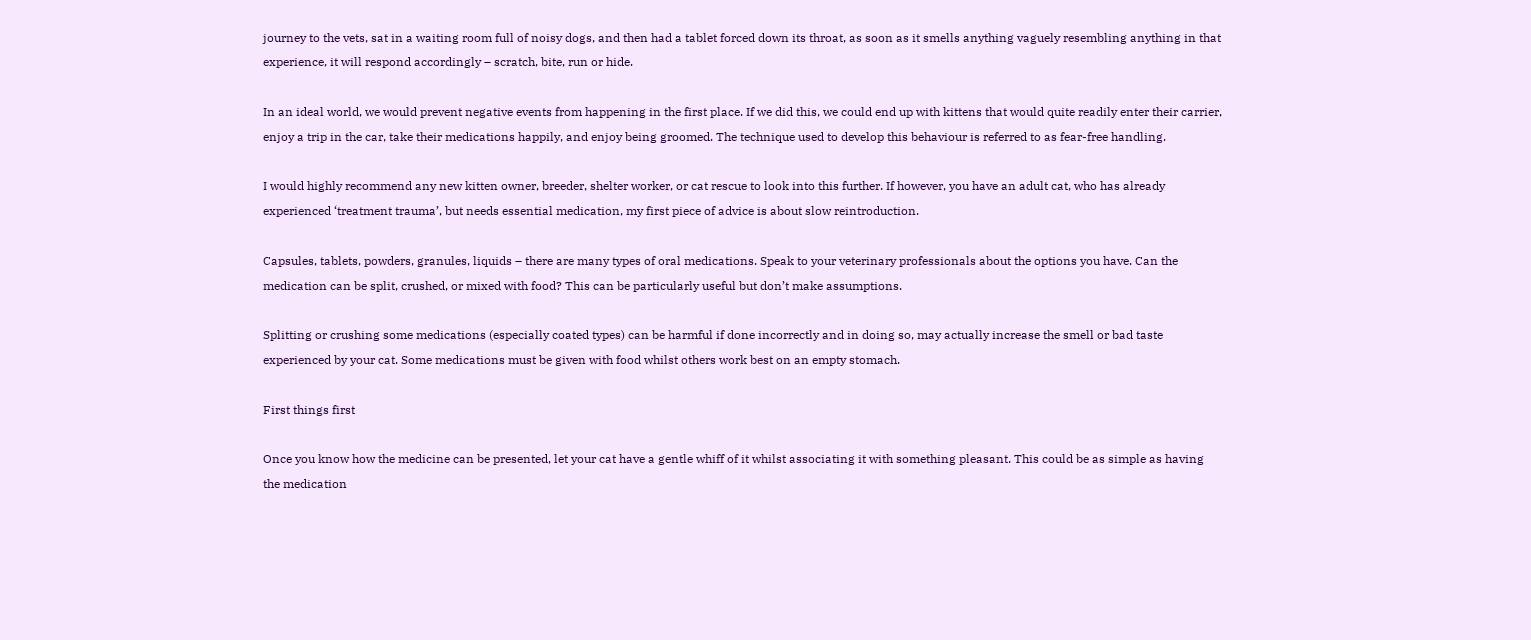journey to the vets, sat in a waiting room full of noisy dogs, and then had a tablet forced down its throat, as soon as it smells anything vaguely resembling anything in that experience, it will respond accordingly – scratch, bite, run or hide.

In an ideal world, we would prevent negative events from happening in the first place. If we did this, we could end up with kittens that would quite readily enter their carrier, enjoy a trip in the car, take their medications happily, and enjoy being groomed. The technique used to develop this behaviour is referred to as fear-free handling.

I would highly recommend any new kitten owner, breeder, shelter worker, or cat rescue to look into this further. If however, you have an adult cat, who has already experienced ‘treatment trauma’, but needs essential medication, my first piece of advice is about slow reintroduction.

Capsules, tablets, powders, granules, liquids – there are many types of oral medications. Speak to your veterinary professionals about the options you have. Can the medication can be split, crushed, or mixed with food? This can be particularly useful but don’t make assumptions.

Splitting or crushing some medications (especially coated types) can be harmful if done incorrectly and in doing so, may actually increase the smell or bad taste experienced by your cat. Some medications must be given with food whilst others work best on an empty stomach.

First things first

Once you know how the medicine can be presented, let your cat have a gentle whiff of it whilst associating it with something pleasant. This could be as simple as having the medication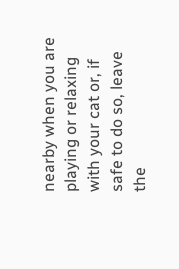nearby when you are playing or relaxing with your cat or, if safe to do so, leave the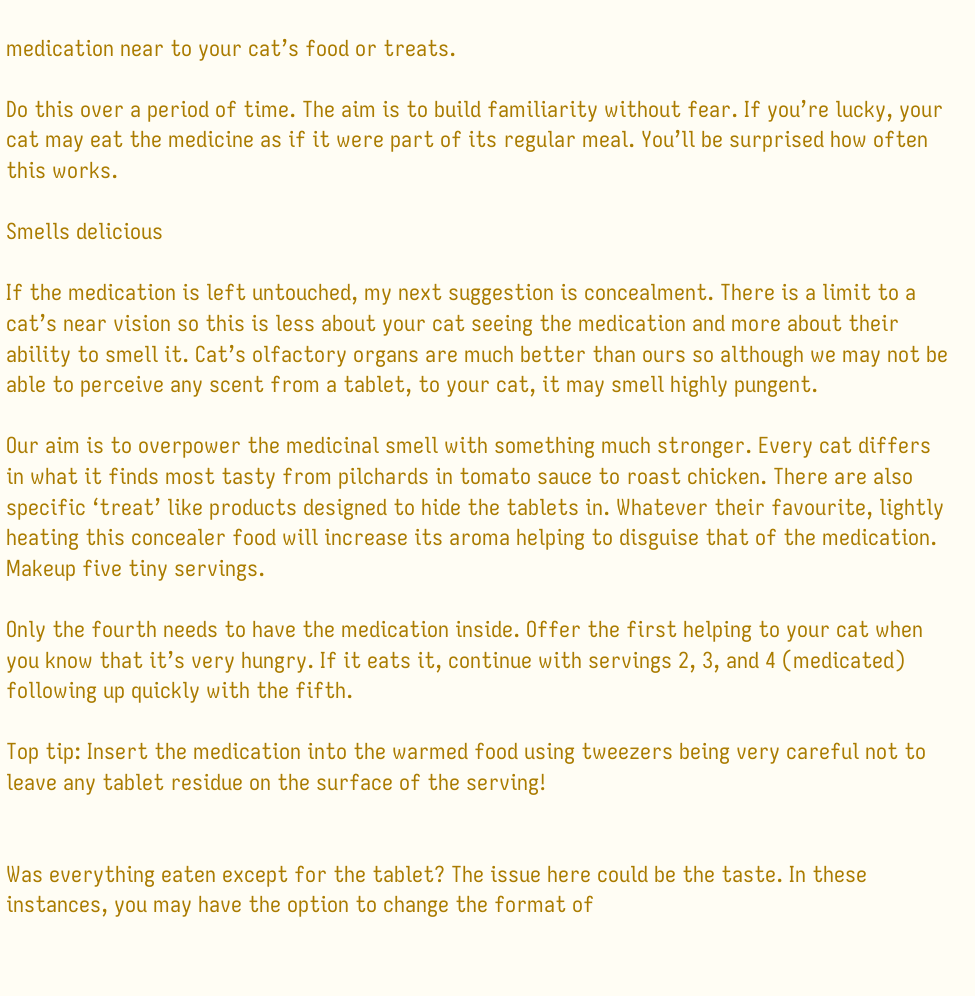medication near to your cat’s food or treats.

Do this over a period of time. The aim is to build familiarity without fear. If you’re lucky, your cat may eat the medicine as if it were part of its regular meal. You’ll be surprised how often this works.

Smells delicious

If the medication is left untouched, my next suggestion is concealment. There is a limit to a cat’s near vision so this is less about your cat seeing the medication and more about their ability to smell it. Cat’s olfactory organs are much better than ours so although we may not be able to perceive any scent from a tablet, to your cat, it may smell highly pungent.

Our aim is to overpower the medicinal smell with something much stronger. Every cat differs in what it finds most tasty from pilchards in tomato sauce to roast chicken. There are also specific ‘treat’ like products designed to hide the tablets in. Whatever their favourite, lightly heating this concealer food will increase its aroma helping to disguise that of the medication. Makeup five tiny servings.

Only the fourth needs to have the medication inside. Offer the first helping to your cat when you know that it’s very hungry. If it eats it, continue with servings 2, 3, and 4 (medicated) following up quickly with the fifth.

Top tip: Insert the medication into the warmed food using tweezers being very careful not to leave any tablet residue on the surface of the serving!


Was everything eaten except for the tablet? The issue here could be the taste. In these instances, you may have the option to change the format of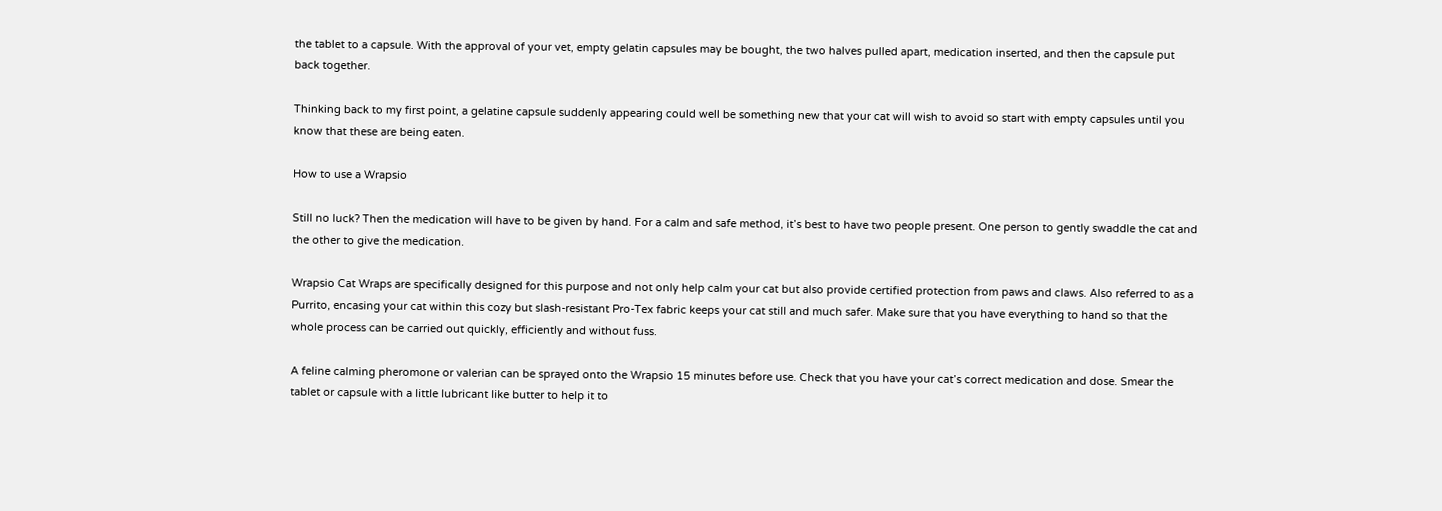the tablet to a capsule. With the approval of your vet, empty gelatin capsules may be bought, the two halves pulled apart, medication inserted, and then the capsule put back together.

Thinking back to my first point, a gelatine capsule suddenly appearing could well be something new that your cat will wish to avoid so start with empty capsules until you know that these are being eaten.

How to use a Wrapsio

Still no luck? Then the medication will have to be given by hand. For a calm and safe method, it’s best to have two people present. One person to gently swaddle the cat and the other to give the medication.

Wrapsio Cat Wraps are specifically designed for this purpose and not only help calm your cat but also provide certified protection from paws and claws. Also referred to as a Purrito, encasing your cat within this cozy but slash-resistant Pro-Tex fabric keeps your cat still and much safer. Make sure that you have everything to hand so that the whole process can be carried out quickly, efficiently and without fuss.

A feline calming pheromone or valerian can be sprayed onto the Wrapsio 15 minutes before use. Check that you have your cat’s correct medication and dose. Smear the tablet or capsule with a little lubricant like butter to help it to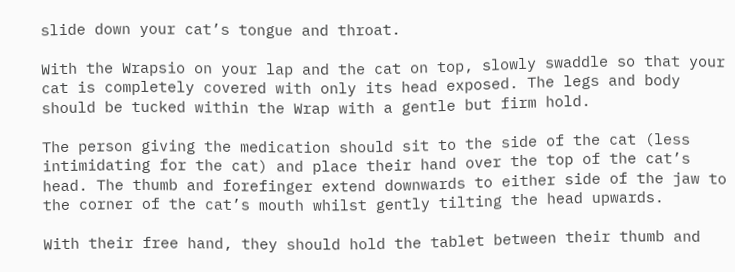slide down your cat’s tongue and throat.

With the Wrapsio on your lap and the cat on top, slowly swaddle so that your cat is completely covered with only its head exposed. The legs and body should be tucked within the Wrap with a gentle but firm hold.

The person giving the medication should sit to the side of the cat (less intimidating for the cat) and place their hand over the top of the cat’s head. The thumb and forefinger extend downwards to either side of the jaw to the corner of the cat’s mouth whilst gently tilting the head upwards.

With their free hand, they should hold the tablet between their thumb and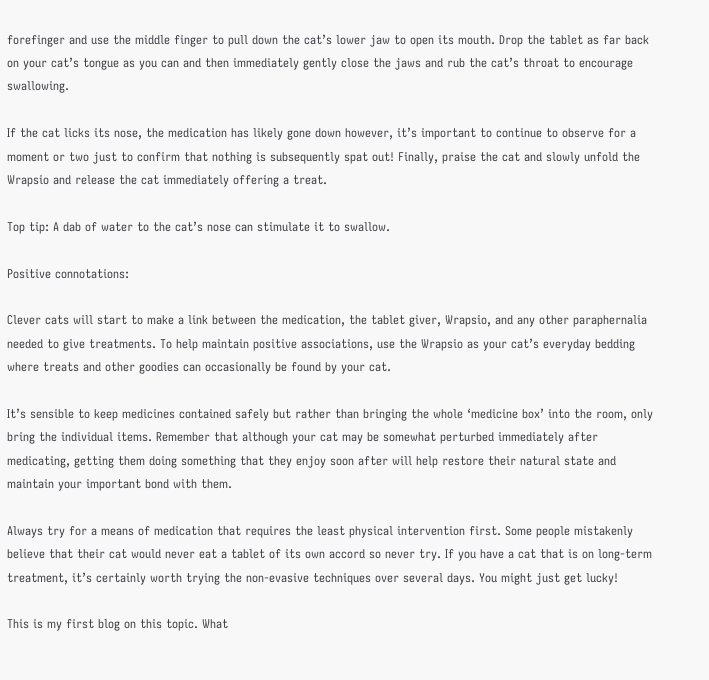forefinger and use the middle finger to pull down the cat’s lower jaw to open its mouth. Drop the tablet as far back on your cat’s tongue as you can and then immediately gently close the jaws and rub the cat’s throat to encourage swallowing.

If the cat licks its nose, the medication has likely gone down however, it’s important to continue to observe for a moment or two just to confirm that nothing is subsequently spat out! Finally, praise the cat and slowly unfold the Wrapsio and release the cat immediately offering a treat.

Top tip: A dab of water to the cat’s nose can stimulate it to swallow.

Positive connotations:

Clever cats will start to make a link between the medication, the tablet giver, Wrapsio, and any other paraphernalia needed to give treatments. To help maintain positive associations, use the Wrapsio as your cat’s everyday bedding where treats and other goodies can occasionally be found by your cat.

It’s sensible to keep medicines contained safely but rather than bringing the whole ‘medicine box’ into the room, only bring the individual items. Remember that although your cat may be somewhat perturbed immediately after medicating, getting them doing something that they enjoy soon after will help restore their natural state and maintain your important bond with them.

Always try for a means of medication that requires the least physical intervention first. Some people mistakenly believe that their cat would never eat a tablet of its own accord so never try. If you have a cat that is on long-term treatment, it’s certainly worth trying the non-evasive techniques over several days. You might just get lucky!

This is my first blog on this topic. What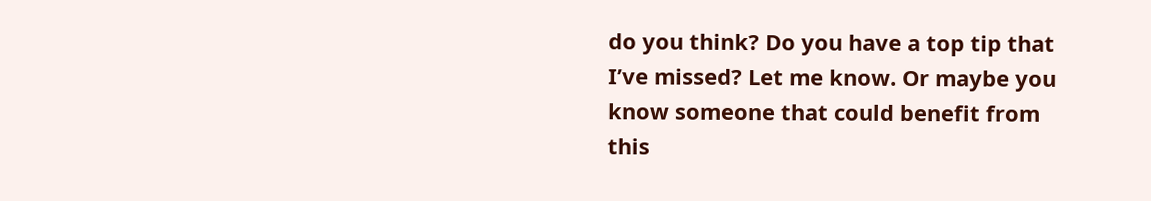do you think? Do you have a top tip that I’ve missed? Let me know. Or maybe you know someone that could benefit from this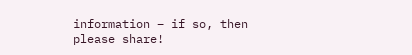information – if so, then please share!